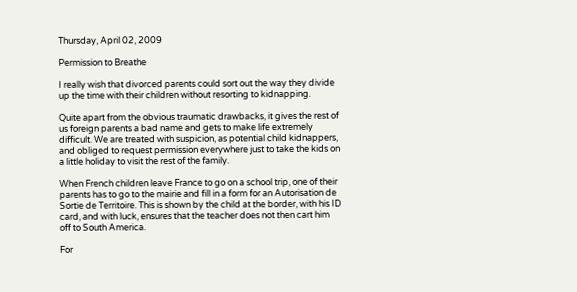Thursday, April 02, 2009

Permission to Breathe

I really wish that divorced parents could sort out the way they divide up the time with their children without resorting to kidnapping.

Quite apart from the obvious traumatic drawbacks, it gives the rest of us foreign parents a bad name and gets to make life extremely difficult. We are treated with suspicion, as potential child kidnappers, and obliged to request permission everywhere just to take the kids on a little holiday to visit the rest of the family.

When French children leave France to go on a school trip, one of their parents has to go to the mairie and fill in a form for an Autorisation de Sortie de Territoire. This is shown by the child at the border, with his ID card, and with luck, ensures that the teacher does not then cart him off to South America.

For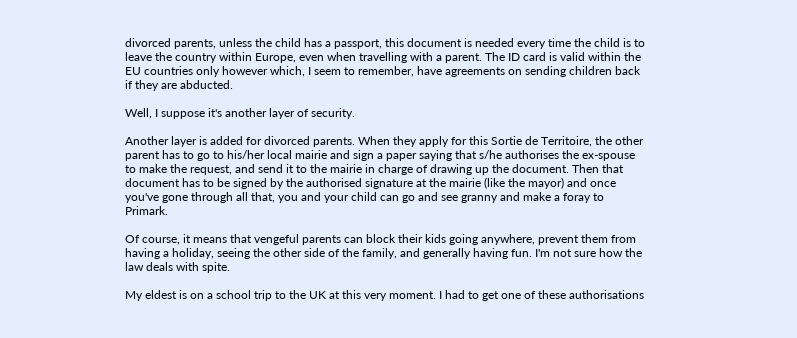divorced parents, unless the child has a passport, this document is needed every time the child is to leave the country within Europe, even when travelling with a parent. The ID card is valid within the EU countries only however which, I seem to remember, have agreements on sending children back if they are abducted.

Well, I suppose it's another layer of security.

Another layer is added for divorced parents. When they apply for this Sortie de Territoire, the other parent has to go to his/her local mairie and sign a paper saying that s/he authorises the ex-spouse to make the request, and send it to the mairie in charge of drawing up the document. Then that document has to be signed by the authorised signature at the mairie (like the mayor) and once you've gone through all that, you and your child can go and see granny and make a foray to Primark.

Of course, it means that vengeful parents can block their kids going anywhere, prevent them from having a holiday, seeing the other side of the family, and generally having fun. I'm not sure how the law deals with spite.

My eldest is on a school trip to the UK at this very moment. I had to get one of these authorisations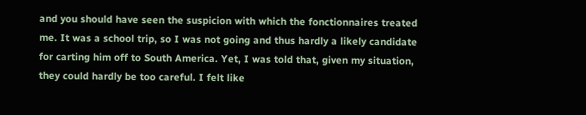and you should have seen the suspicion with which the fonctionnaires treated me. It was a school trip, so I was not going and thus hardly a likely candidate for carting him off to South America. Yet, I was told that, given my situation, they could hardly be too careful. I felt like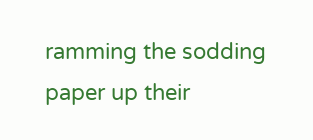ramming the sodding paper up their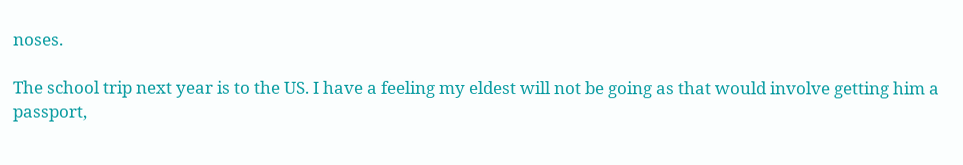noses.

The school trip next year is to the US. I have a feeling my eldest will not be going as that would involve getting him a passport,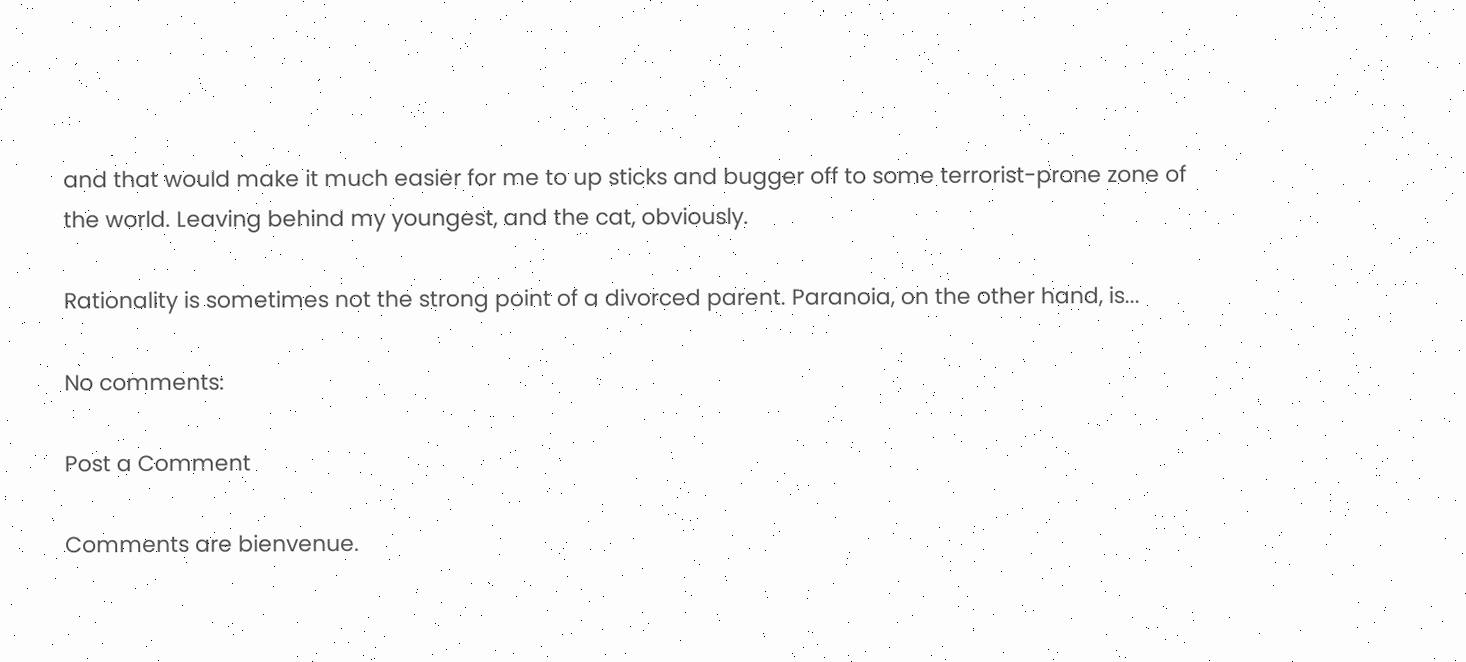and that would make it much easier for me to up sticks and bugger off to some terrorist-prone zone of the world. Leaving behind my youngest, and the cat, obviously.

Rationality is sometimes not the strong point of a divorced parent. Paranoia, on the other hand, is...

No comments:

Post a Comment

Comments are bienvenue.